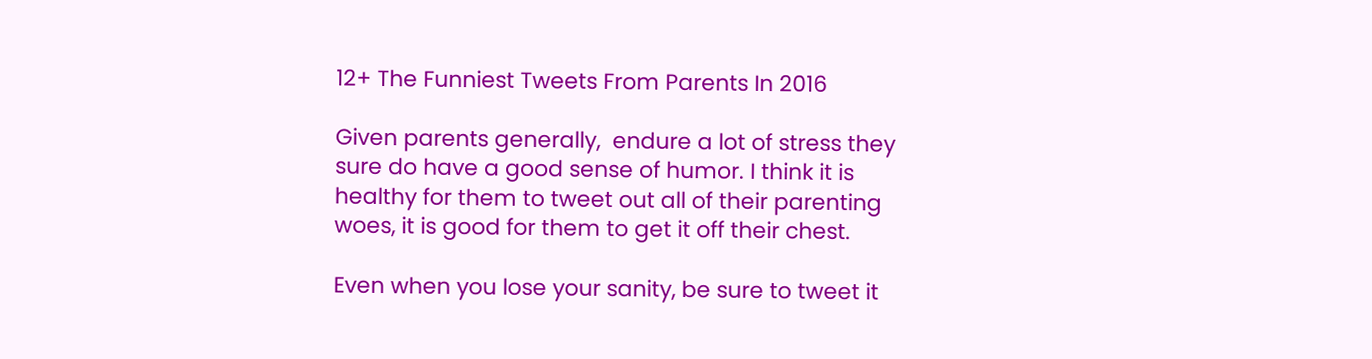12+ The Funniest Tweets From Parents In 2016

Given parents generally,  endure a lot of stress they sure do have a good sense of humor. I think it is healthy for them to tweet out all of their parenting woes, it is good for them to get it off their chest.

Even when you lose your sanity, be sure to tweet it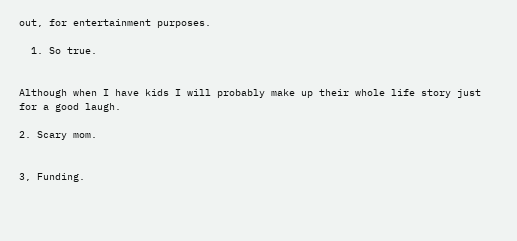out, for entertainment purposes.

  1. So true.


Although when I have kids I will probably make up their whole life story just for a good laugh.

2. Scary mom.


3, Funding.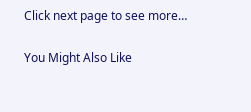Click next page to see more…

You Might Also Like